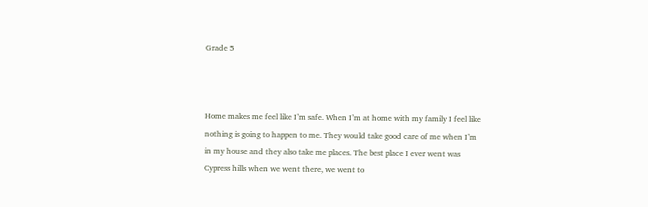Grade 5



Home makes me feel like I’m safe. When I’m at home with my family I feel like nothing is going to happen to me. They would take good care of me when I’m in my house and they also take me places. The best place I ever went was Cypress hills when we went there, we went to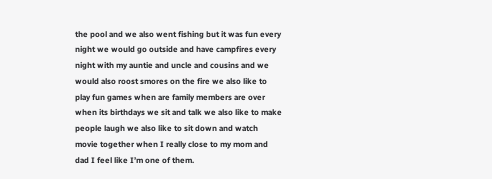the pool and we also went fishing but it was fun every night we would go outside and have campfires every night with my auntie and uncle and cousins and we would also roost smores on the fire we also like to play fun games when are family members are over when its birthdays we sit and talk we also like to make people laugh we also like to sit down and watch movie together when I really close to my mom and dad I feel like I’m one of them.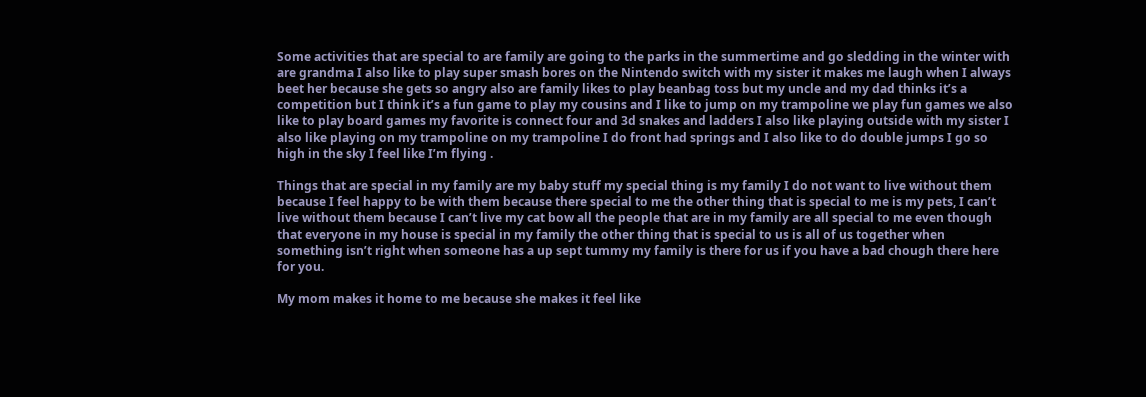Some activities that are special to are family are going to the parks in the summertime and go sledding in the winter with are grandma I also like to play super smash bores on the Nintendo switch with my sister it makes me laugh when I always beet her because she gets so angry also are family likes to play beanbag toss but my uncle and my dad thinks it’s a competition but I think it’s a fun game to play my cousins and I like to jump on my trampoline we play fun games we also like to play board games my favorite is connect four and 3d snakes and ladders I also like playing outside with my sister I also like playing on my trampoline on my trampoline I do front had springs and I also like to do double jumps I go so high in the sky I feel like I’m flying .

Things that are special in my family are my baby stuff my special thing is my family I do not want to live without them because I feel happy to be with them because there special to me the other thing that is special to me is my pets, I can’t live without them because I can’t live my cat bow all the people that are in my family are all special to me even though that everyone in my house is special in my family the other thing that is special to us is all of us together when something isn’t right when someone has a up sept tummy my family is there for us if you have a bad chough there here for you.

My mom makes it home to me because she makes it feel like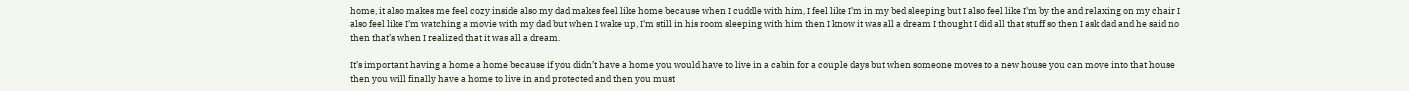home, it also makes me feel cozy inside also my dad makes feel like home because when I cuddle with him, I feel like I’m in my bed sleeping but I also feel like I’m by the and relaxing on my chair I also feel like I’m watching a movie with my dad but when I wake up, I’m still in his room sleeping with him then I know it was all a dream I thought I did all that stuff so then I ask dad and he said no then that’s when I realized that it was all a dream.

It’s important having a home a home because if you didn’t have a home you would have to live in a cabin for a couple days but when someone moves to a new house you can move into that house then you will finally have a home to live in and protected and then you must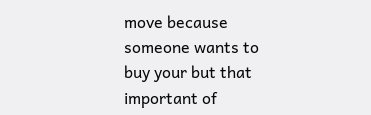move because someone wants to buy your but that important of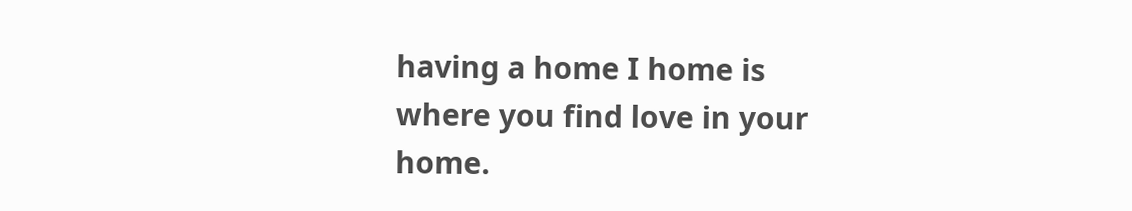having a home I home is where you find love in your home.